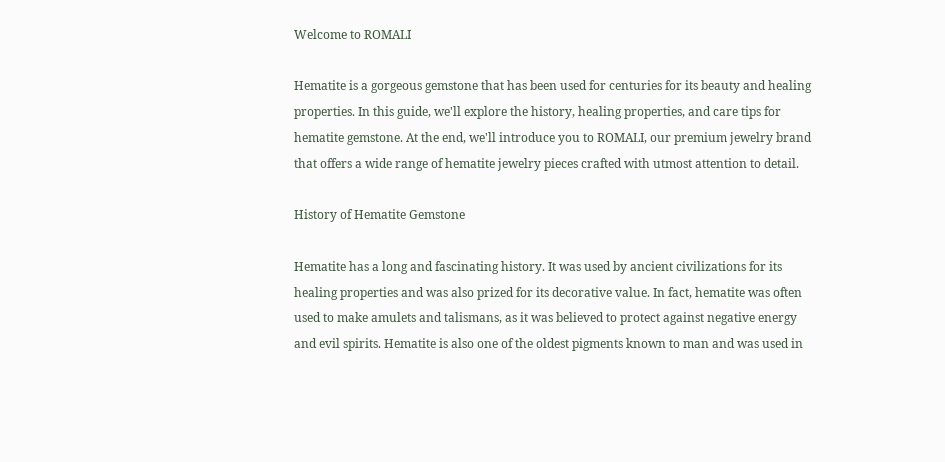Welcome to ROMALI

Hematite is a gorgeous gemstone that has been used for centuries for its beauty and healing properties. In this guide, we'll explore the history, healing properties, and care tips for hematite gemstone. At the end, we'll introduce you to ROMALI, our premium jewelry brand that offers a wide range of hematite jewelry pieces crafted with utmost attention to detail.

History of Hematite Gemstone

Hematite has a long and fascinating history. It was used by ancient civilizations for its healing properties and was also prized for its decorative value. In fact, hematite was often used to make amulets and talismans, as it was believed to protect against negative energy and evil spirits. Hematite is also one of the oldest pigments known to man and was used in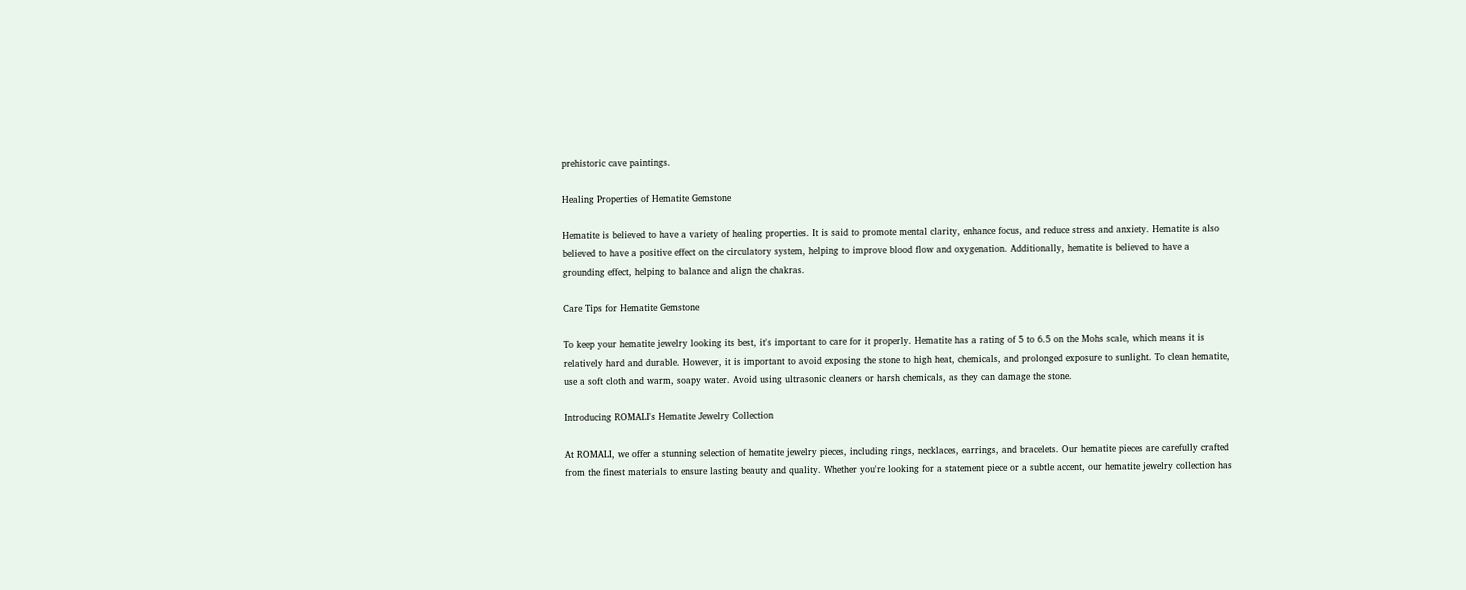prehistoric cave paintings.

Healing Properties of Hematite Gemstone

Hematite is believed to have a variety of healing properties. It is said to promote mental clarity, enhance focus, and reduce stress and anxiety. Hematite is also believed to have a positive effect on the circulatory system, helping to improve blood flow and oxygenation. Additionally, hematite is believed to have a grounding effect, helping to balance and align the chakras.

Care Tips for Hematite Gemstone

To keep your hematite jewelry looking its best, it's important to care for it properly. Hematite has a rating of 5 to 6.5 on the Mohs scale, which means it is relatively hard and durable. However, it is important to avoid exposing the stone to high heat, chemicals, and prolonged exposure to sunlight. To clean hematite, use a soft cloth and warm, soapy water. Avoid using ultrasonic cleaners or harsh chemicals, as they can damage the stone.

Introducing ROMALI's Hematite Jewelry Collection

At ROMALI, we offer a stunning selection of hematite jewelry pieces, including rings, necklaces, earrings, and bracelets. Our hematite pieces are carefully crafted from the finest materials to ensure lasting beauty and quality. Whether you're looking for a statement piece or a subtle accent, our hematite jewelry collection has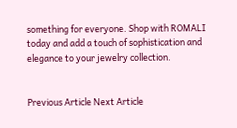something for everyone. Shop with ROMALI today and add a touch of sophistication and elegance to your jewelry collection.


Previous Article Next Article